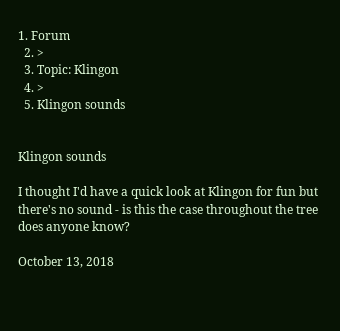1. Forum
  2. >
  3. Topic: Klingon
  4. >
  5. Klingon sounds


Klingon sounds

I thought I'd have a quick look at Klingon for fun but there's no sound - is this the case throughout the tree does anyone know?

October 13, 2018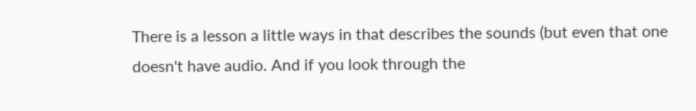There is a lesson a little ways in that describes the sounds (but even that one doesn't have audio. And if you look through the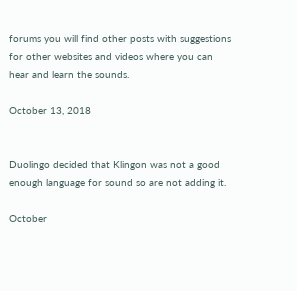forums you will find other posts with suggestions for other websites and videos where you can hear and learn the sounds.

October 13, 2018


Duolingo decided that Klingon was not a good enough language for sound so are not adding it.

October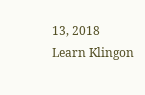13, 2018
Learn Klingon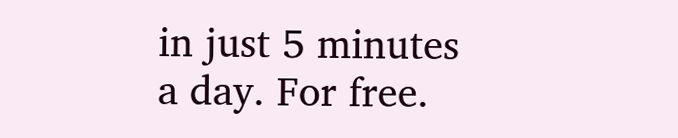in just 5 minutes a day. For free.